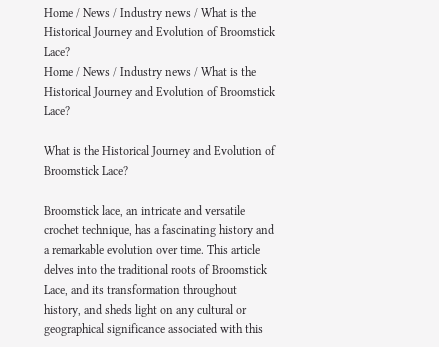Home / News / Industry news / What is the Historical Journey and Evolution of Broomstick Lace?
Home / News / Industry news / What is the Historical Journey and Evolution of Broomstick Lace?

What is the Historical Journey and Evolution of Broomstick Lace?

Broomstick lace, an intricate and versatile crochet technique, has a fascinating history and a remarkable evolution over time. This article delves into the traditional roots of Broomstick Lace, and its transformation throughout history, and sheds light on any cultural or geographical significance associated with this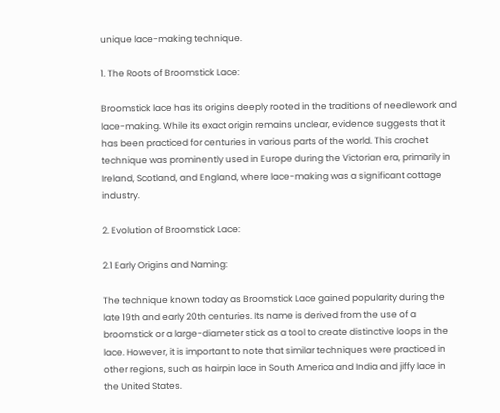unique lace-making technique.

1. The Roots of Broomstick Lace:

Broomstick lace has its origins deeply rooted in the traditions of needlework and lace-making. While its exact origin remains unclear, evidence suggests that it has been practiced for centuries in various parts of the world. This crochet technique was prominently used in Europe during the Victorian era, primarily in Ireland, Scotland, and England, where lace-making was a significant cottage industry.

2. Evolution of Broomstick Lace:

2.1 Early Origins and Naming:

The technique known today as Broomstick Lace gained popularity during the late 19th and early 20th centuries. Its name is derived from the use of a broomstick or a large-diameter stick as a tool to create distinctive loops in the lace. However, it is important to note that similar techniques were practiced in other regions, such as hairpin lace in South America and India and jiffy lace in the United States.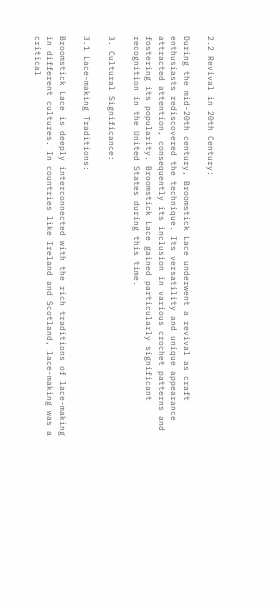2.2 Revival in 20th Century:

During the mid-20th century, Broomstick Lace underwent a revival as craft enthusiasts rediscovered the technique. Its versatility and unique appearance attracted attention, consequently its inclusion in various crochet patterns and fostering its popularity. Broomstick Lace gained particularly significant recognition in the United States during this time.

3. Cultural Significance:

3.1 Lace-making Traditions:

Broomstick Lace is deeply interconnected with the rich traditions of lace-making in different cultures. In countries like Ireland and Scotland, lace-making was a critical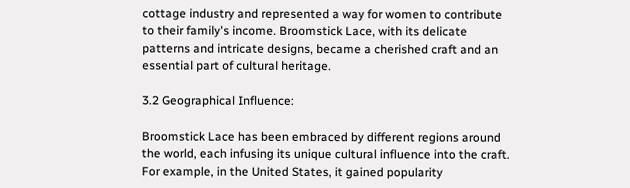cottage industry and represented a way for women to contribute to their family's income. Broomstick Lace, with its delicate patterns and intricate designs, became a cherished craft and an essential part of cultural heritage.

3.2 Geographical Influence:

Broomstick Lace has been embraced by different regions around the world, each infusing its unique cultural influence into the craft. For example, in the United States, it gained popularity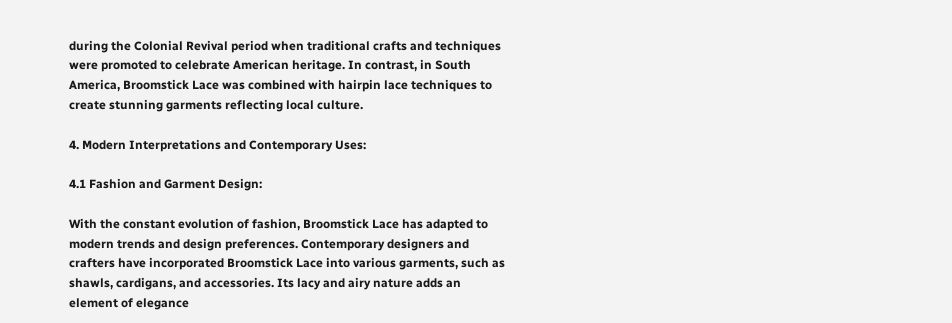during the Colonial Revival period when traditional crafts and techniques were promoted to celebrate American heritage. In contrast, in South America, Broomstick Lace was combined with hairpin lace techniques to create stunning garments reflecting local culture.

4. Modern Interpretations and Contemporary Uses:

4.1 Fashion and Garment Design:

With the constant evolution of fashion, Broomstick Lace has adapted to modern trends and design preferences. Contemporary designers and crafters have incorporated Broomstick Lace into various garments, such as shawls, cardigans, and accessories. Its lacy and airy nature adds an element of elegance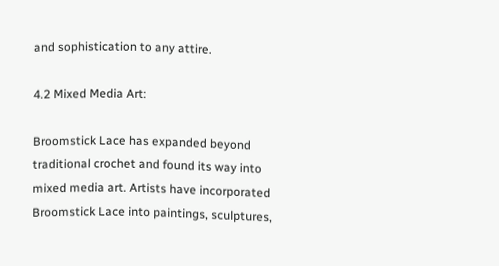and sophistication to any attire.

4.2 Mixed Media Art:

Broomstick Lace has expanded beyond traditional crochet and found its way into mixed media art. Artists have incorporated Broomstick Lace into paintings, sculptures,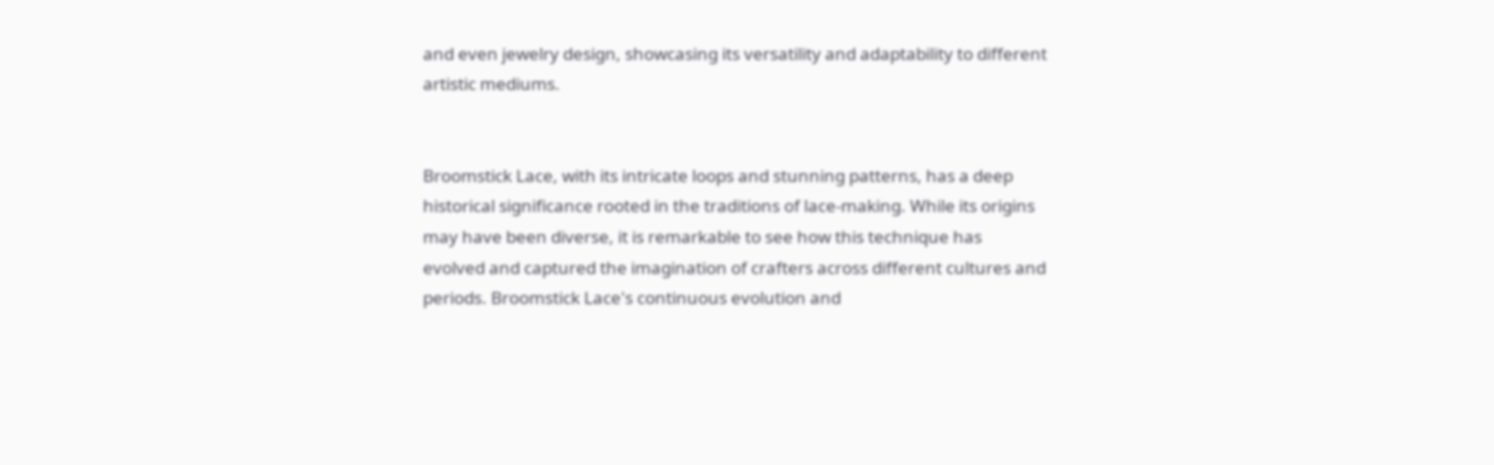and even jewelry design, showcasing its versatility and adaptability to different artistic mediums.


Broomstick Lace, with its intricate loops and stunning patterns, has a deep historical significance rooted in the traditions of lace-making. While its origins may have been diverse, it is remarkable to see how this technique has evolved and captured the imagination of crafters across different cultures and periods. Broomstick Lace's continuous evolution and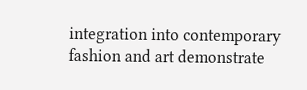integration into contemporary fashion and art demonstrate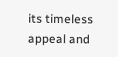its timeless appeal and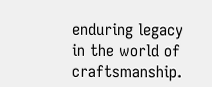enduring legacy in the world of craftsmanship.